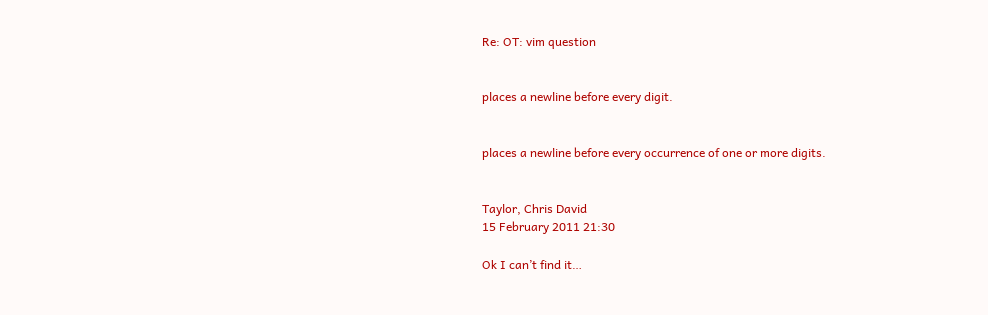Re: OT: vim question


places a newline before every digit.


places a newline before every occurrence of one or more digits.


Taylor, Chris David
15 February 2011 21:30

Ok I can’t find it…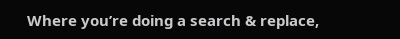Where you’re doing a search & replace,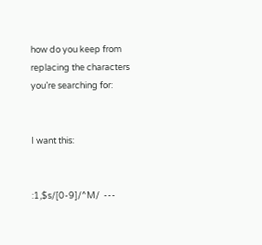how do you keep from replacing the characters you’re searching for:


I want this:


:1,$s/[0-9]/^M/  ---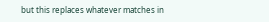but this replaces whatever matches in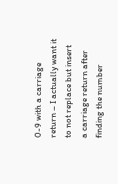0-9 with a carriage return – I actually want it to not replace but insert a carriage return after finding the number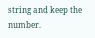string and keep the number.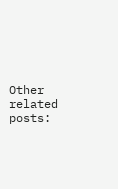Other related posts: